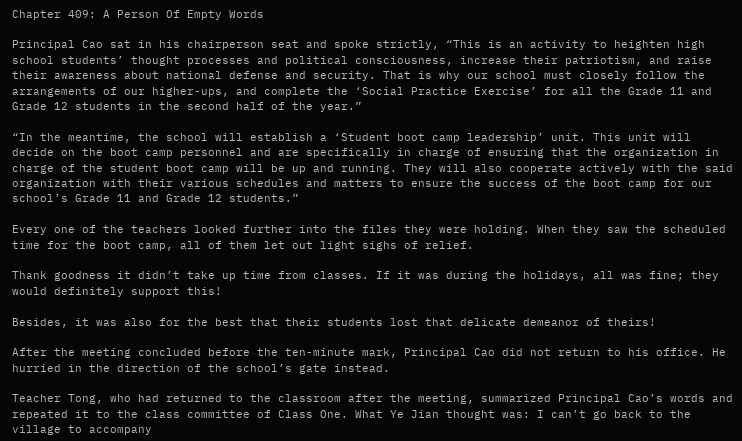Chapter 409: A Person Of Empty Words

Principal Cao sat in his chairperson seat and spoke strictly, “This is an activity to heighten high school students’ thought processes and political consciousness, increase their patriotism, and raise their awareness about national defense and security. That is why our school must closely follow the arrangements of our higher-ups, and complete the ‘Social Practice Exercise’ for all the Grade 11 and Grade 12 students in the second half of the year.”

“In the meantime, the school will establish a ‘Student boot camp leadership’ unit. This unit will decide on the boot camp personnel and are specifically in charge of ensuring that the organization in charge of the student boot camp will be up and running. They will also cooperate actively with the said organization with their various schedules and matters to ensure the success of the boot camp for our school’s Grade 11 and Grade 12 students.”

Every one of the teachers looked further into the files they were holding. When they saw the scheduled time for the boot camp, all of them let out light sighs of relief.

Thank goodness it didn’t take up time from classes. If it was during the holidays, all was fine; they would definitely support this!

Besides, it was also for the best that their students lost that delicate demeanor of theirs!

After the meeting concluded before the ten-minute mark, Principal Cao did not return to his office. He hurried in the direction of the school’s gate instead.

Teacher Tong, who had returned to the classroom after the meeting, summarized Principal Cao’s words and repeated it to the class committee of Class One. What Ye Jian thought was: I can’t go back to the village to accompany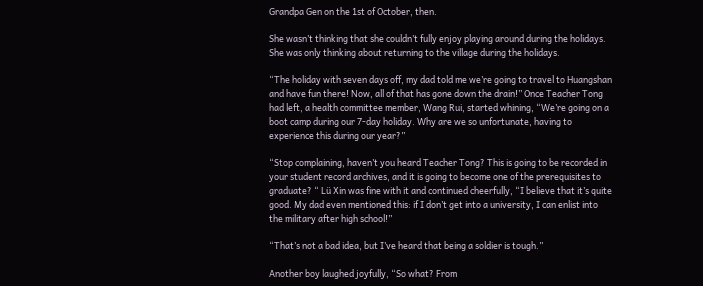Grandpa Gen on the 1st of October, then.

She wasn’t thinking that she couldn’t fully enjoy playing around during the holidays. She was only thinking about returning to the village during the holidays.

“The holiday with seven days off, my dad told me we’re going to travel to Huangshan and have fun there! Now, all of that has gone down the drain!” Once Teacher Tong had left, a health committee member, Wang Rui, started whining, “We’re going on a boot camp during our 7-day holiday. Why are we so unfortunate, having to experience this during our year?”

“Stop complaining, haven’t you heard Teacher Tong? This is going to be recorded in your student record archives, and it is going to become one of the prerequisites to graduate? “ Lü Xin was fine with it and continued cheerfully, “I believe that it’s quite good. My dad even mentioned this: if I don’t get into a university, I can enlist into the military after high school!”

“That’s not a bad idea, but I’ve heard that being a soldier is tough.”

Another boy laughed joyfully, “So what? From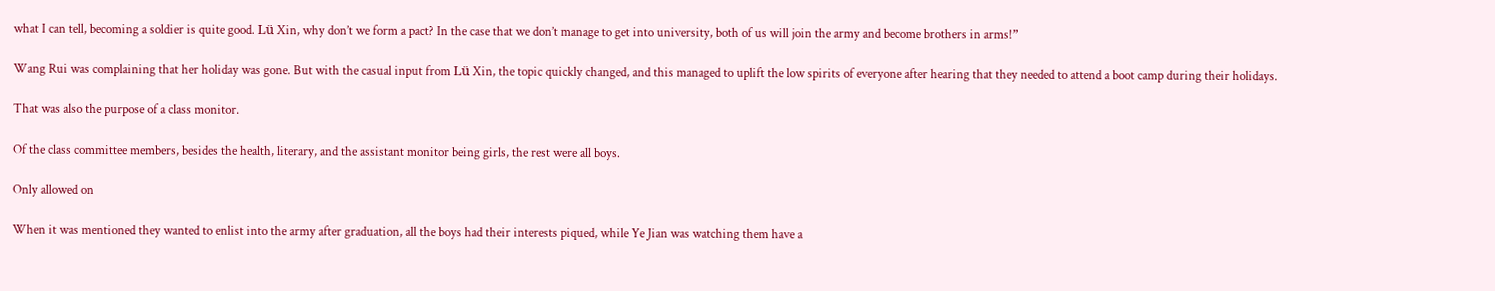what I can tell, becoming a soldier is quite good. Lü Xin, why don’t we form a pact? In the case that we don’t manage to get into university, both of us will join the army and become brothers in arms!”

Wang Rui was complaining that her holiday was gone. But with the casual input from Lü Xin, the topic quickly changed, and this managed to uplift the low spirits of everyone after hearing that they needed to attend a boot camp during their holidays.

That was also the purpose of a class monitor.

Of the class committee members, besides the health, literary, and the assistant monitor being girls, the rest were all boys.

Only allowed on

When it was mentioned they wanted to enlist into the army after graduation, all the boys had their interests piqued, while Ye Jian was watching them have a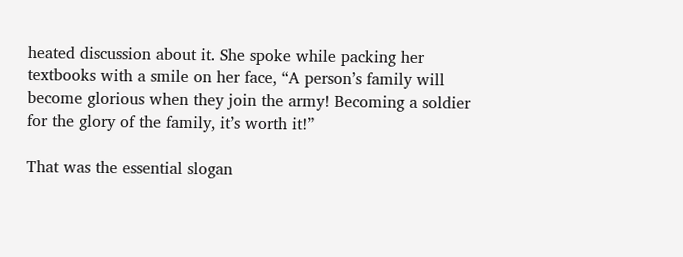heated discussion about it. She spoke while packing her textbooks with a smile on her face, “A person’s family will become glorious when they join the army! Becoming a soldier for the glory of the family, it’s worth it!”

That was the essential slogan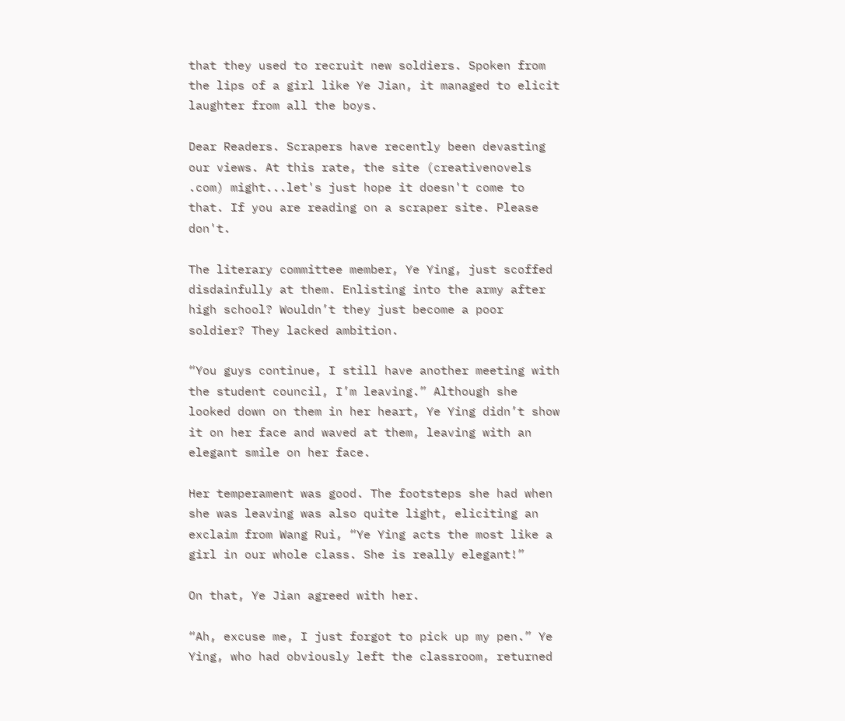that they used to recruit new soldiers. Spoken from the lips of a girl like Ye Jian, it managed to elicit laughter from all the boys.

Dear Readers. Scrapers have recently been devasting our views. At this rate, the site (creativenovels .com) might...let's just hope it doesn't come to that. If you are reading on a scraper site. Please don't.

The literary committee member, Ye Ying, just scoffed disdainfully at them. Enlisting into the army after high school? Wouldn’t they just become a poor soldier? They lacked ambition.

“You guys continue, I still have another meeting with the student council, I’m leaving.” Although she looked down on them in her heart, Ye Ying didn’t show it on her face and waved at them, leaving with an elegant smile on her face.

Her temperament was good. The footsteps she had when she was leaving was also quite light, eliciting an exclaim from Wang Rui, “Ye Ying acts the most like a girl in our whole class. She is really elegant!”

On that, Ye Jian agreed with her.

“Ah, excuse me, I just forgot to pick up my pen.” Ye Ying, who had obviously left the classroom, returned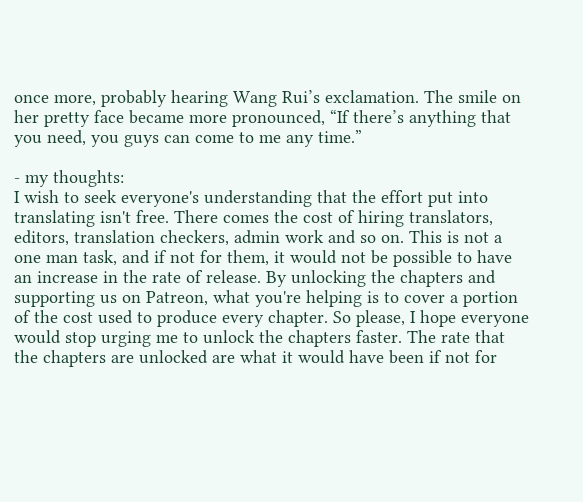once more, probably hearing Wang Rui’s exclamation. The smile on her pretty face became more pronounced, “If there’s anything that you need, you guys can come to me any time.”

- my thoughts:
I wish to seek everyone's understanding that the effort put into translating isn't free. There comes the cost of hiring translators, editors, translation checkers, admin work and so on. This is not a one man task, and if not for them, it would not be possible to have an increase in the rate of release. By unlocking the chapters and supporting us on Patreon, what you're helping is to cover a portion of the cost used to produce every chapter. So please, I hope everyone would stop urging me to unlock the chapters faster. The rate that the chapters are unlocked are what it would have been if not for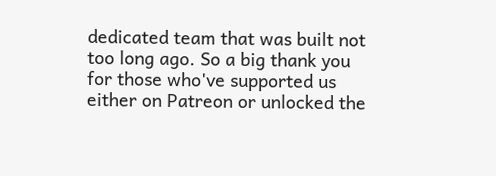dedicated team that was built not too long ago. So a big thank you for those who've supported us either on Patreon or unlocked the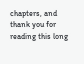chapters, and thank you for reading this long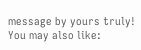message by yours truly!
You may also like: